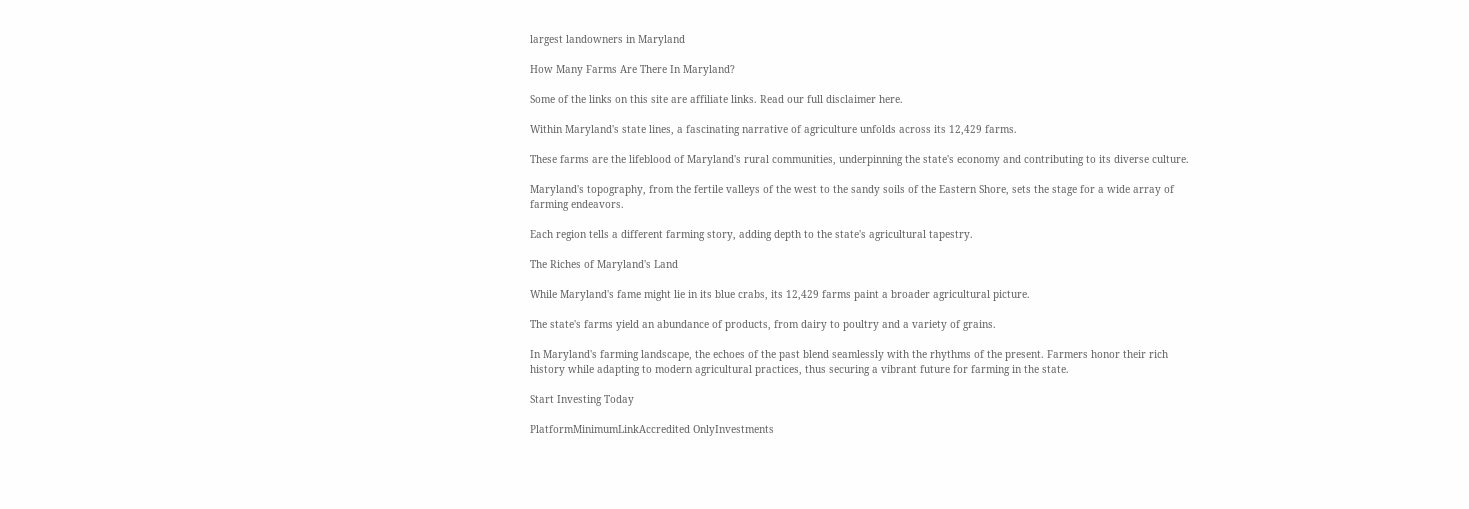largest landowners in Maryland

How Many Farms Are There In Maryland?

Some of the links on this site are affiliate links. Read our full disclaimer here.

Within Maryland's state lines, a fascinating narrative of agriculture unfolds across its 12,429 farms.

These farms are the lifeblood of Maryland's rural communities, underpinning the state's economy and contributing to its diverse culture.

Maryland's topography, from the fertile valleys of the west to the sandy soils of the Eastern Shore, sets the stage for a wide array of farming endeavors.

Each region tells a different farming story, adding depth to the state's agricultural tapestry.

The Riches of Maryland's Land

While Maryland's fame might lie in its blue crabs, its 12,429 farms paint a broader agricultural picture.

The state's farms yield an abundance of products, from dairy to poultry and a variety of grains.

In Maryland's farming landscape, the echoes of the past blend seamlessly with the rhythms of the present. Farmers honor their rich history while adapting to modern agricultural practices, thus securing a vibrant future for farming in the state.

Start Investing Today

PlatformMinimumLinkAccredited OnlyInvestments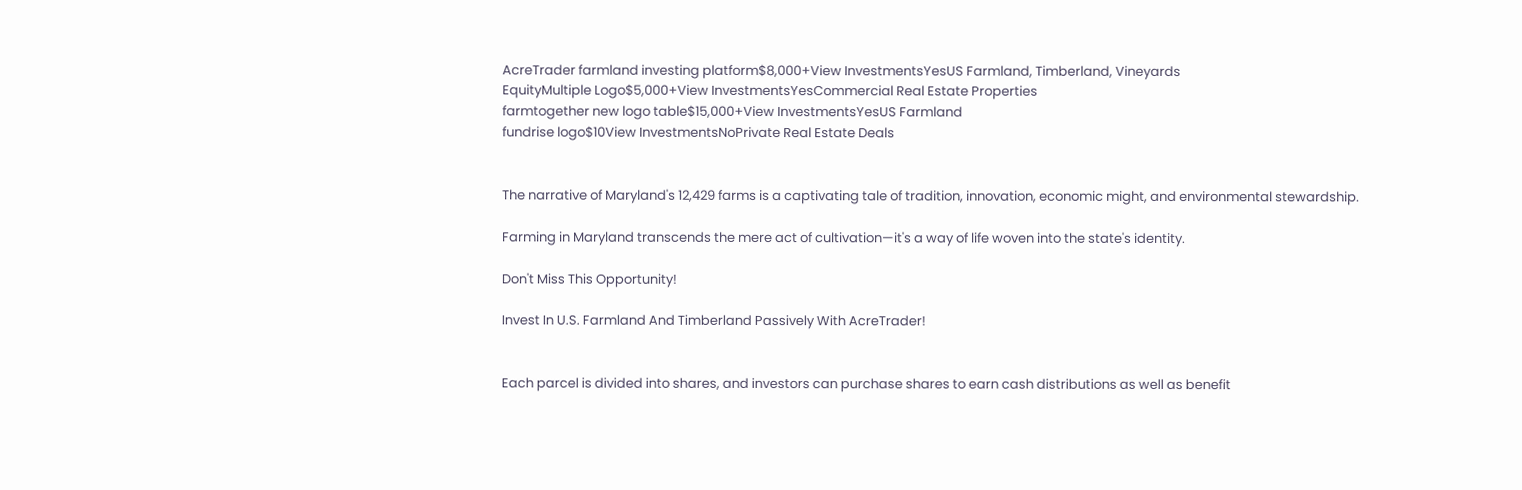AcreTrader farmland investing platform$8,000+View InvestmentsYesUS Farmland, Timberland, Vineyards
EquityMultiple Logo$5,000+View InvestmentsYesCommercial Real Estate Properties
farmtogether new logo table$15,000+View InvestmentsYesUS Farmland
fundrise logo$10View InvestmentsNoPrivate Real Estate Deals


The narrative of Maryland's 12,429 farms is a captivating tale of tradition, innovation, economic might, and environmental stewardship.

Farming in Maryland transcends the mere act of cultivation—it's a way of life woven into the state's identity.

Don't Miss This Opportunity!

Invest In U.S. Farmland And Timberland Passively With AcreTrader!


Each parcel is divided into shares, and investors can purchase shares to earn cash distributions as well as benefit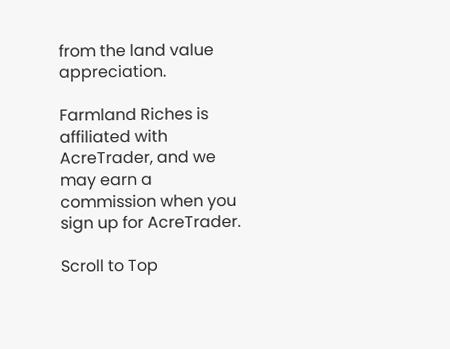from the land value appreciation.

Farmland Riches is affiliated with AcreTrader, and we may earn a commission when you sign up for AcreTrader.

Scroll to Top